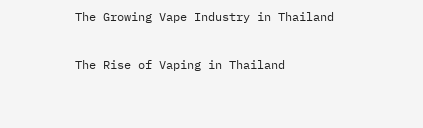The Growing Vape Industry in Thailand

The Rise of Vaping in Thailand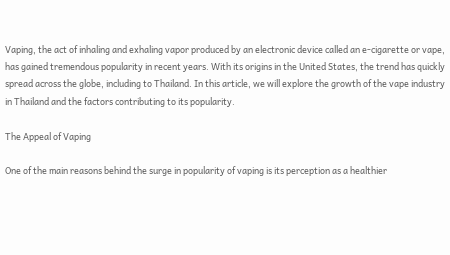Vaping, the act of inhaling and exhaling vapor produced by an electronic device called an e-cigarette or vape, has gained tremendous popularity in recent years. With its origins in the United States, the trend has quickly spread across the globe, including to Thailand. In this article, we will explore the growth of the vape industry in Thailand and the factors contributing to its popularity.

The Appeal of Vaping

One of the main reasons behind the surge in popularity of vaping is its perception as a healthier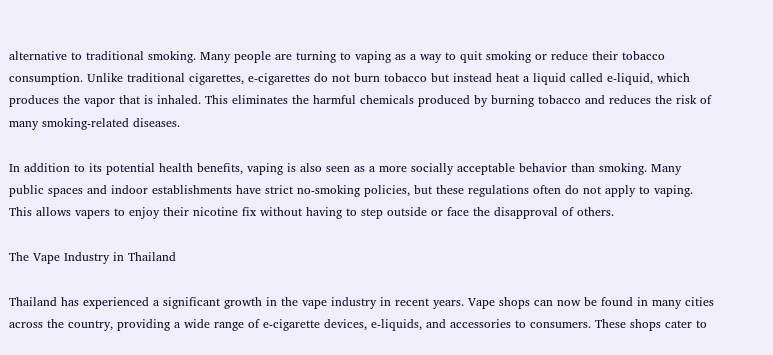alternative to traditional smoking. Many people are turning to vaping as a way to quit smoking or reduce their tobacco consumption. Unlike traditional cigarettes, e-cigarettes do not burn tobacco but instead heat a liquid called e-liquid, which produces the vapor that is inhaled. This eliminates the harmful chemicals produced by burning tobacco and reduces the risk of many smoking-related diseases.

In addition to its potential health benefits, vaping is also seen as a more socially acceptable behavior than smoking. Many public spaces and indoor establishments have strict no-smoking policies, but these regulations often do not apply to vaping. This allows vapers to enjoy their nicotine fix without having to step outside or face the disapproval of others.

The Vape Industry in Thailand

Thailand has experienced a significant growth in the vape industry in recent years. Vape shops can now be found in many cities across the country, providing a wide range of e-cigarette devices, e-liquids, and accessories to consumers. These shops cater to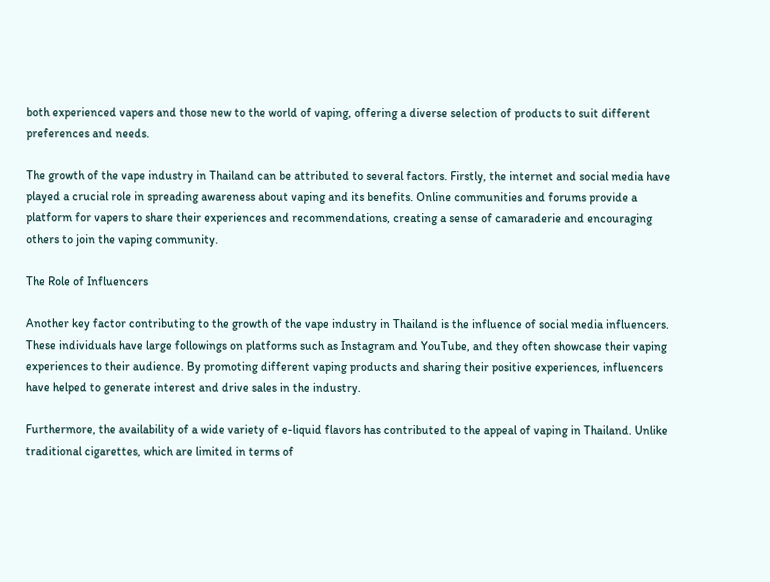both experienced vapers and those new to the world of vaping, offering a diverse selection of products to suit different preferences and needs.

The growth of the vape industry in Thailand can be attributed to several factors. Firstly, the internet and social media have played a crucial role in spreading awareness about vaping and its benefits. Online communities and forums provide a platform for vapers to share their experiences and recommendations, creating a sense of camaraderie and encouraging others to join the vaping community.

The Role of Influencers

Another key factor contributing to the growth of the vape industry in Thailand is the influence of social media influencers. These individuals have large followings on platforms such as Instagram and YouTube, and they often showcase their vaping experiences to their audience. By promoting different vaping products and sharing their positive experiences, influencers have helped to generate interest and drive sales in the industry.

Furthermore, the availability of a wide variety of e-liquid flavors has contributed to the appeal of vaping in Thailand. Unlike traditional cigarettes, which are limited in terms of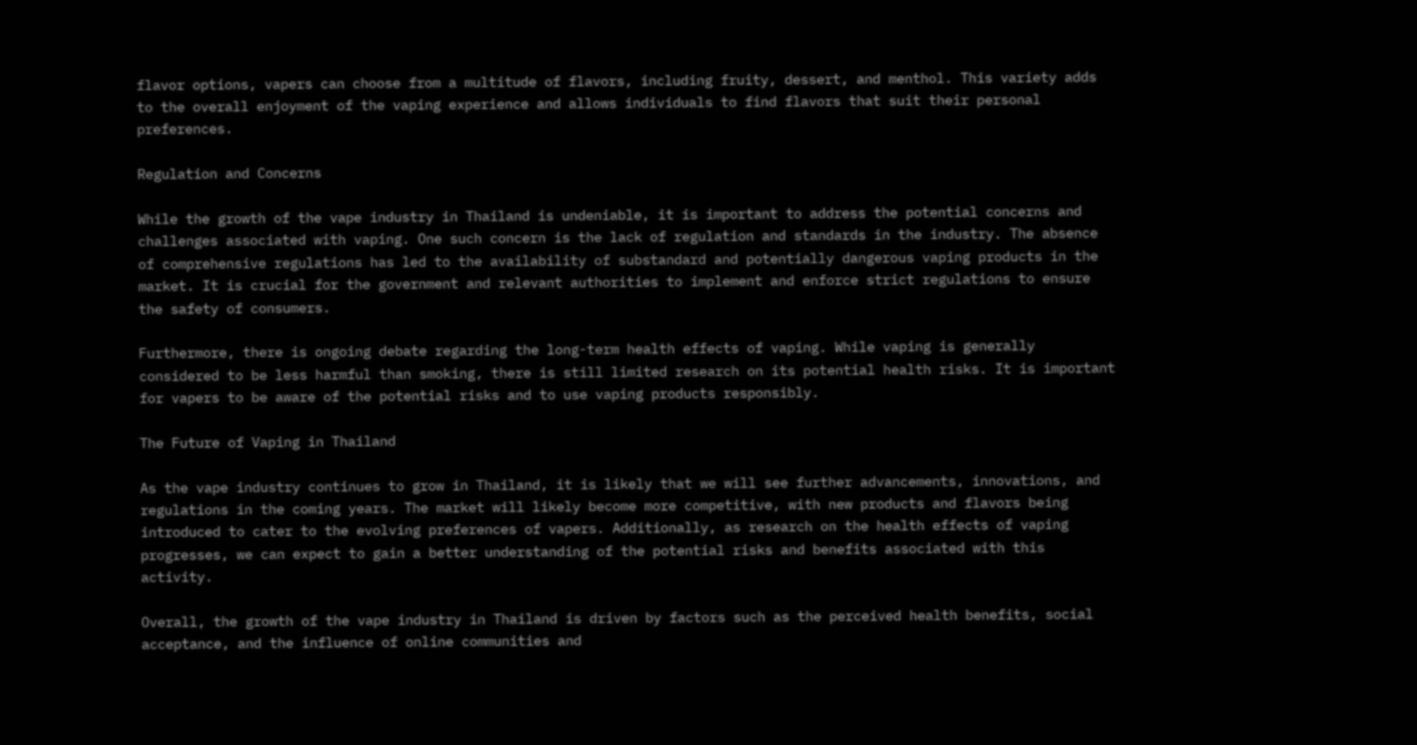flavor options, vapers can choose from a multitude of flavors, including fruity, dessert, and menthol. This variety adds to the overall enjoyment of the vaping experience and allows individuals to find flavors that suit their personal preferences.

Regulation and Concerns

While the growth of the vape industry in Thailand is undeniable, it is important to address the potential concerns and challenges associated with vaping. One such concern is the lack of regulation and standards in the industry. The absence of comprehensive regulations has led to the availability of substandard and potentially dangerous vaping products in the market. It is crucial for the government and relevant authorities to implement and enforce strict regulations to ensure the safety of consumers.

Furthermore, there is ongoing debate regarding the long-term health effects of vaping. While vaping is generally considered to be less harmful than smoking, there is still limited research on its potential health risks. It is important for vapers to be aware of the potential risks and to use vaping products responsibly.

The Future of Vaping in Thailand

As the vape industry continues to grow in Thailand, it is likely that we will see further advancements, innovations, and regulations in the coming years. The market will likely become more competitive, with new products and flavors being introduced to cater to the evolving preferences of vapers. Additionally, as research on the health effects of vaping progresses, we can expect to gain a better understanding of the potential risks and benefits associated with this activity.

Overall, the growth of the vape industry in Thailand is driven by factors such as the perceived health benefits, social acceptance, and the influence of online communities and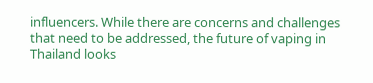influencers. While there are concerns and challenges that need to be addressed, the future of vaping in Thailand looks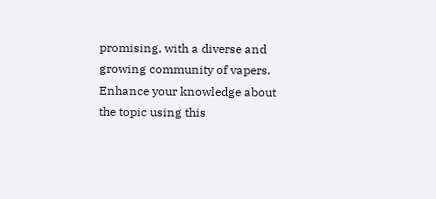promising, with a diverse and growing community of vapers. Enhance your knowledge about the topic using this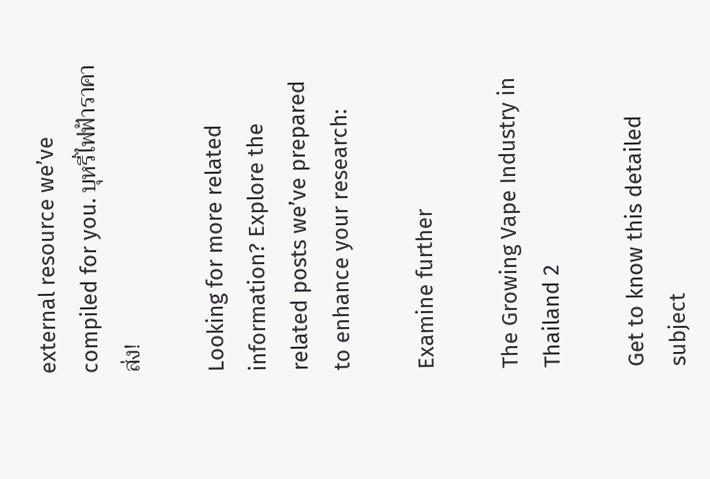external resource we’ve compiled for you. บุหรี่ไฟฟ้าราคาส่ง!

Looking for more related information? Explore the related posts we’ve prepared to enhance your research:

Examine further

The Growing Vape Industry in Thailand 2

Get to know this detailed subject